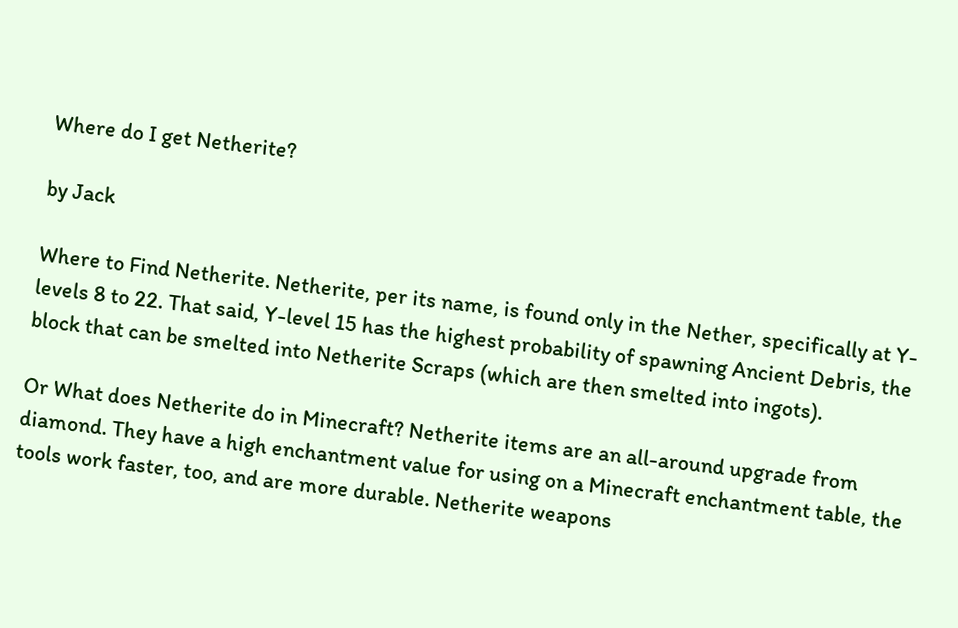Where do I get Netherite?

by Jack

Where to Find Netherite. Netherite, per its name, is found only in the Nether, specifically at Y-levels 8 to 22. That said, Y-level 15 has the highest probability of spawning Ancient Debris, the block that can be smelted into Netherite Scraps (which are then smelted into ingots).

Or What does Netherite do in Minecraft? Netherite items are an all-around upgrade from diamond. They have a high enchantment value for using on a Minecraft enchantment table, the tools work faster, too, and are more durable. Netherite weapons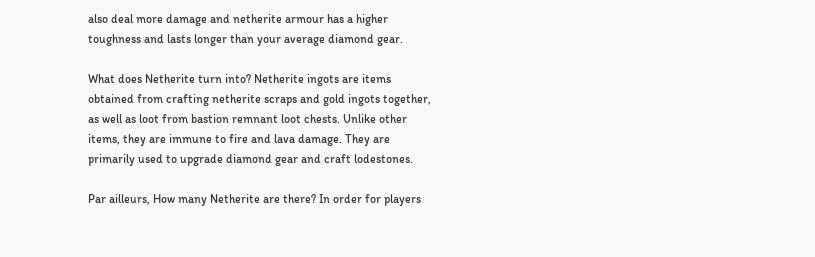also deal more damage and netherite armour has a higher toughness and lasts longer than your average diamond gear.

What does Netherite turn into? Netherite ingots are items obtained from crafting netherite scraps and gold ingots together, as well as loot from bastion remnant loot chests. Unlike other items, they are immune to fire and lava damage. They are primarily used to upgrade diamond gear and craft lodestones.

Par ailleurs, How many Netherite are there? In order for players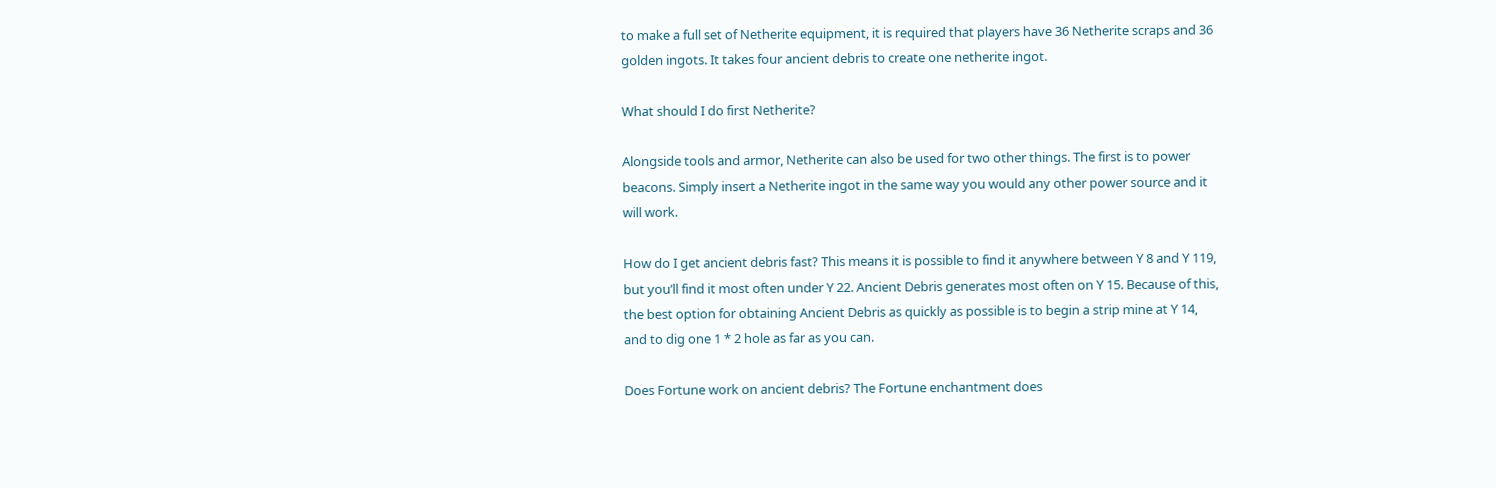to make a full set of Netherite equipment, it is required that players have 36 Netherite scraps and 36 golden ingots. It takes four ancient debris to create one netherite ingot.

What should I do first Netherite?

Alongside tools and armor, Netherite can also be used for two other things. The first is to power beacons. Simply insert a Netherite ingot in the same way you would any other power source and it will work.

How do I get ancient debris fast? This means it is possible to find it anywhere between Y 8 and Y 119, but you’ll find it most often under Y 22. Ancient Debris generates most often on Y 15. Because of this, the best option for obtaining Ancient Debris as quickly as possible is to begin a strip mine at Y 14, and to dig one 1 * 2 hole as far as you can.

Does Fortune work on ancient debris? The Fortune enchantment does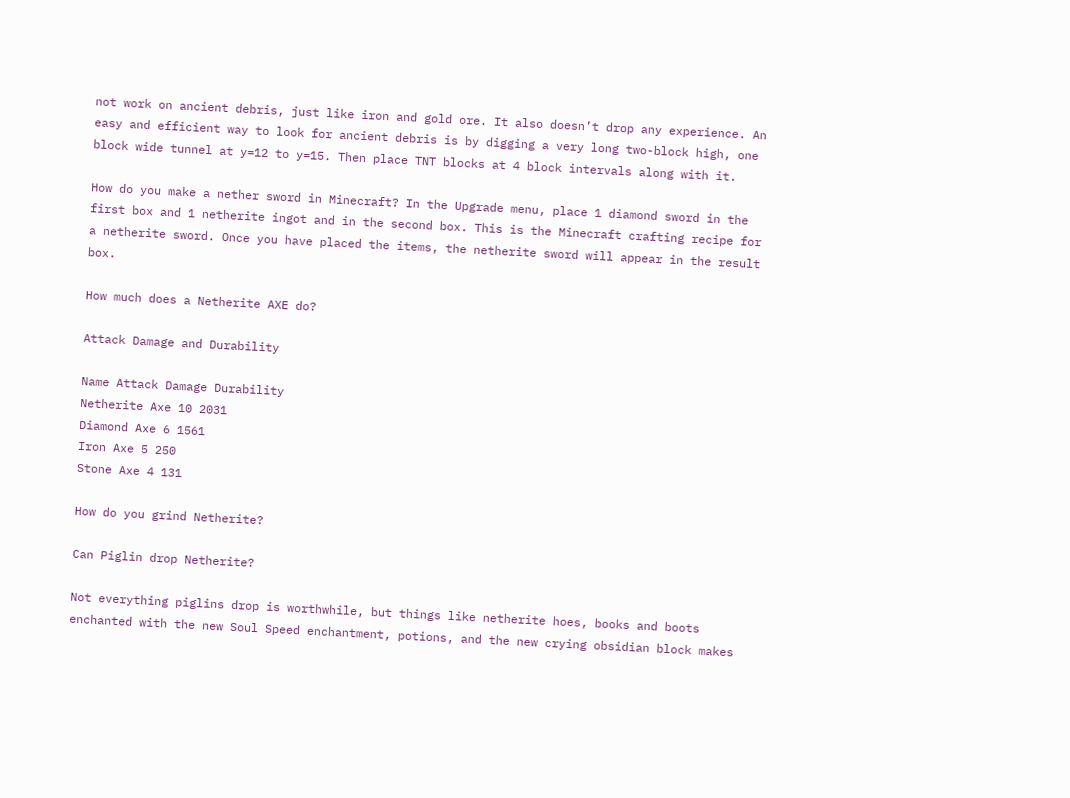not work on ancient debris, just like iron and gold ore. It also doesn’t drop any experience. An easy and efficient way to look for ancient debris is by digging a very long two-block high, one block wide tunnel at y=12 to y=15. Then place TNT blocks at 4 block intervals along with it.

How do you make a nether sword in Minecraft? In the Upgrade menu, place 1 diamond sword in the first box and 1 netherite ingot and in the second box. This is the Minecraft crafting recipe for a netherite sword. Once you have placed the items, the netherite sword will appear in the result box.

How much does a Netherite AXE do?

Attack Damage and Durability

Name Attack Damage Durability
Netherite Axe 10 2031
Diamond Axe 6 1561
Iron Axe 5 250
Stone Axe 4 131

How do you grind Netherite?

Can Piglin drop Netherite?

Not everything piglins drop is worthwhile, but things like netherite hoes, books and boots enchanted with the new Soul Speed enchantment, potions, and the new crying obsidian block makes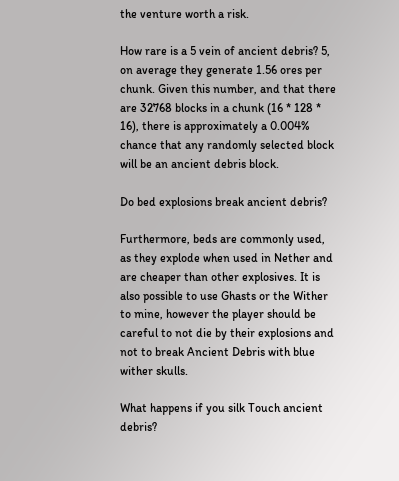the venture worth a risk.

How rare is a 5 vein of ancient debris? 5, on average they generate 1.56 ores per chunk. Given this number, and that there are 32768 blocks in a chunk (16 * 128 * 16), there is approximately a 0.004% chance that any randomly selected block will be an ancient debris block.

Do bed explosions break ancient debris?

Furthermore, beds are commonly used, as they explode when used in Nether and are cheaper than other explosives. It is also possible to use Ghasts or the Wither to mine, however the player should be careful to not die by their explosions and not to break Ancient Debris with blue wither skulls.

What happens if you silk Touch ancient debris?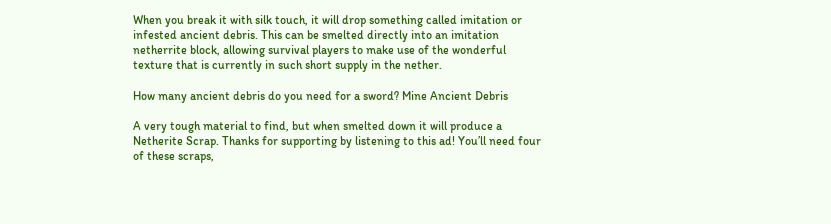When you break it with silk touch, it will drop something called imitation or infested ancient debris. This can be smelted directly into an imitation netherrite block, allowing survival players to make use of the wonderful texture that is currently in such short supply in the nether.

How many ancient debris do you need for a sword? Mine Ancient Debris

A very tough material to find, but when smelted down it will produce a Netherite Scrap. Thanks for supporting by listening to this ad! You’ll need four of these scraps,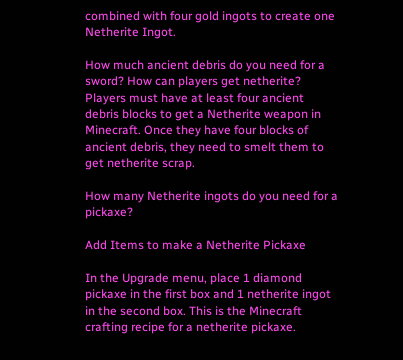combined with four gold ingots to create one Netherite Ingot.

How much ancient debris do you need for a sword? How can players get netherite? Players must have at least four ancient debris blocks to get a Netherite weapon in Minecraft. Once they have four blocks of ancient debris, they need to smelt them to get netherite scrap.

How many Netherite ingots do you need for a pickaxe?

Add Items to make a Netherite Pickaxe

In the Upgrade menu, place 1 diamond pickaxe in the first box and 1 netherite ingot in the second box. This is the Minecraft crafting recipe for a netherite pickaxe.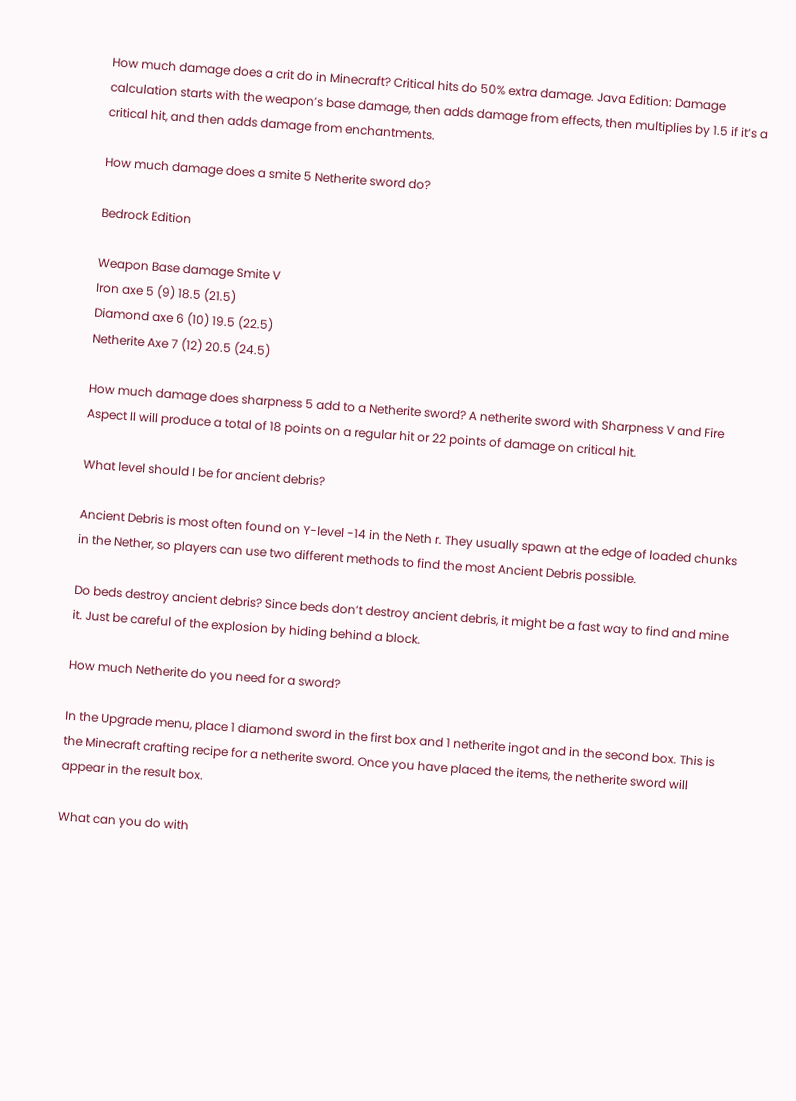How much damage does a crit do in Minecraft? Critical hits do 50% extra damage. Java Edition: Damage calculation starts with the weapon’s base damage, then adds damage from effects, then multiplies by 1.5 if it’s a critical hit, and then adds damage from enchantments.

How much damage does a smite 5 Netherite sword do?

Bedrock Edition

Weapon Base damage Smite V
Iron axe 5 (9) 18.5 (21.5)
Diamond axe 6 (10) 19.5 (22.5)
Netherite Axe 7 (12) 20.5 (24.5)

How much damage does sharpness 5 add to a Netherite sword? A netherite sword with Sharpness V and Fire Aspect II will produce a total of 18 points on a regular hit or 22 points of damage on critical hit.

What level should I be for ancient debris?

Ancient Debris is most often found on Y-level -14 in the Neth r. They usually spawn at the edge of loaded chunks in the Nether, so players can use two different methods to find the most Ancient Debris possible.

Do beds destroy ancient debris? Since beds don’t destroy ancient debris, it might be a fast way to find and mine it. Just be careful of the explosion by hiding behind a block.

How much Netherite do you need for a sword?

In the Upgrade menu, place 1 diamond sword in the first box and 1 netherite ingot and in the second box. This is the Minecraft crafting recipe for a netherite sword. Once you have placed the items, the netherite sword will appear in the result box.

What can you do with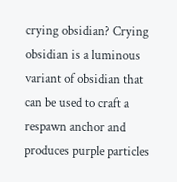crying obsidian? Crying obsidian is a luminous variant of obsidian that can be used to craft a respawn anchor and produces purple particles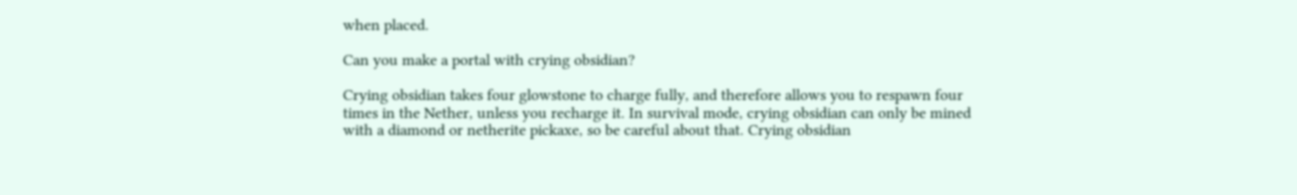when placed.

Can you make a portal with crying obsidian?

Crying obsidian takes four glowstone to charge fully, and therefore allows you to respawn four times in the Nether, unless you recharge it. In survival mode, crying obsidian can only be mined with a diamond or netherite pickaxe, so be careful about that. Crying obsidian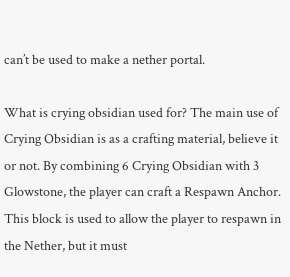can’t be used to make a nether portal.

What is crying obsidian used for? The main use of Crying Obsidian is as a crafting material, believe it or not. By combining 6 Crying Obsidian with 3 Glowstone, the player can craft a Respawn Anchor. This block is used to allow the player to respawn in the Nether, but it must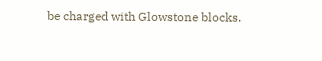be charged with Glowstone blocks.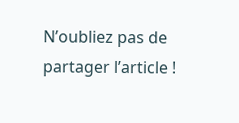N’oubliez pas de partager l’article !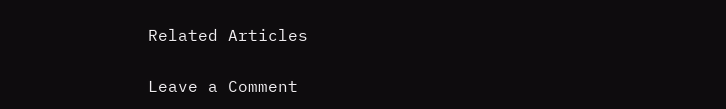Related Articles

Leave a Comment